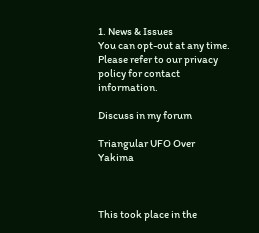1. News & Issues
You can opt-out at any time. Please refer to our privacy policy for contact information.

Discuss in my forum

Triangular UFO Over Yakima



This took place in the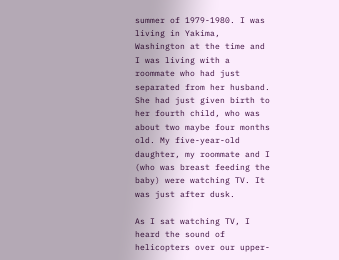summer of 1979-1980. I was living in Yakima, Washington at the time and I was living with a roommate who had just separated from her husband. She had just given birth to her fourth child, who was about two maybe four months old. My five-year-old daughter, my roommate and I (who was breast feeding the baby) were watching TV. It was just after dusk.

As I sat watching TV, I heard the sound of helicopters over our upper-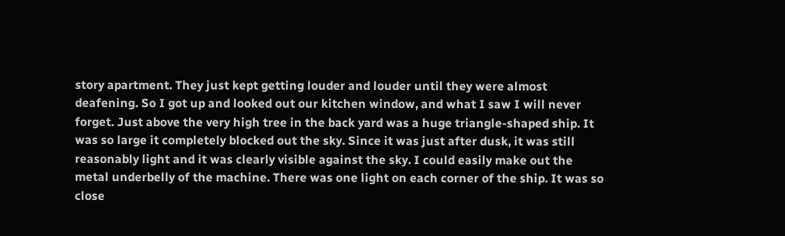story apartment. They just kept getting louder and louder until they were almost deafening. So I got up and looked out our kitchen window, and what I saw I will never forget. Just above the very high tree in the back yard was a huge triangle-shaped ship. It was so large it completely blocked out the sky. Since it was just after dusk, it was still reasonably light and it was clearly visible against the sky. I could easily make out the metal underbelly of the machine. There was one light on each corner of the ship. It was so close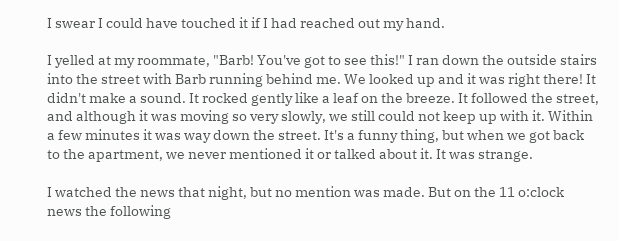I swear I could have touched it if I had reached out my hand.

I yelled at my roommate, "Barb! You've got to see this!" I ran down the outside stairs into the street with Barb running behind me. We looked up and it was right there! It didn't make a sound. It rocked gently like a leaf on the breeze. It followed the street, and although it was moving so very slowly, we still could not keep up with it. Within a few minutes it was way down the street. It's a funny thing, but when we got back to the apartment, we never mentioned it or talked about it. It was strange.

I watched the news that night, but no mention was made. But on the 11 o:clock news the following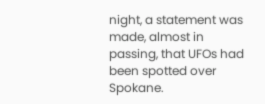night, a statement was made, almost in passing, that UFOs had been spotted over Spokane.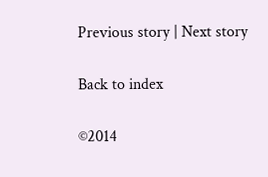Previous story | Next story

Back to index

©2014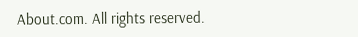About.com. All rights reserved.